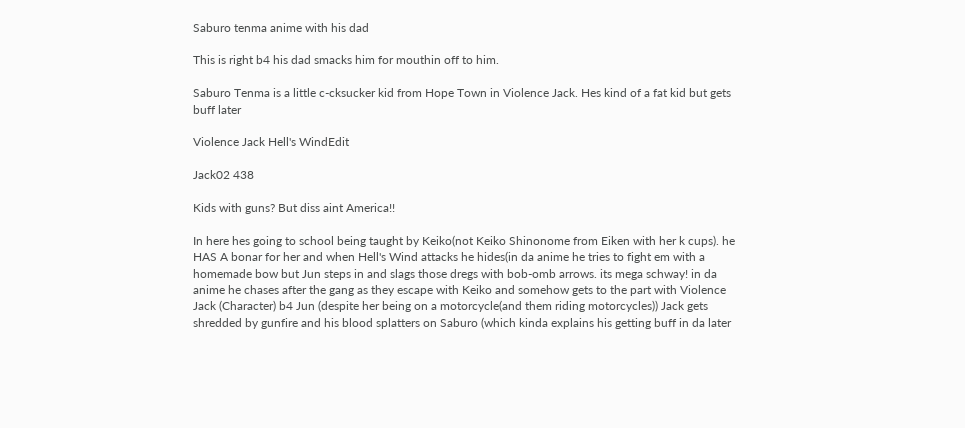Saburo tenma anime with his dad

This is right b4 his dad smacks him for mouthin off to him.

Saburo Tenma is a little c-cksucker kid from Hope Town in Violence Jack. Hes kind of a fat kid but gets buff later

Violence Jack Hell's WindEdit

Jack02 438

Kids with guns? But diss aint America!!

In here hes going to school being taught by Keiko(not Keiko Shinonome from Eiken with her k cups). he HAS A bonar for her and when Hell's Wind attacks he hides(in da anime he tries to fight em with a homemade bow but Jun steps in and slags those dregs with bob-omb arrows. its mega schway! in da anime he chases after the gang as they escape with Keiko and somehow gets to the part with Violence Jack (Character) b4 Jun (despite her being on a motorcycle(and them riding motorcycles)) Jack gets shredded by gunfire and his blood splatters on Saburo (which kinda explains his getting buff in da later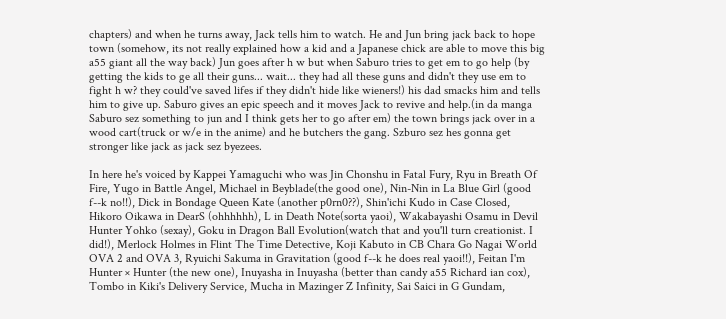chapters) and when he turns away, Jack tells him to watch. He and Jun bring jack back to hope town (somehow, its not really explained how a kid and a Japanese chick are able to move this big a55 giant all the way back) Jun goes after h w but when Saburo tries to get em to go help (by getting the kids to ge all their guns... wait... they had all these guns and didn't they use em to fight h w? they could've saved lifes if they didn't hide like wieners!) his dad smacks him and tells him to give up. Saburo gives an epic speech and it moves Jack to revive and help.(in da manga Saburo sez something to jun and I think gets her to go after em) the town brings jack over in a wood cart(truck or w/e in the anime) and he butchers the gang. Szburo sez hes gonna get stronger like jack as jack sez byezees.

In here he's voiced by Kappei Yamaguchi who was Jin Chonshu in Fatal Fury, Ryu in Breath Of Fire, Yugo in Battle Angel, Michael in Beyblade(the good one), Nin-Nin in La Blue Girl (good f--k no!!), Dick in Bondage Queen Kate (another p0rn0??), Shin'ichi Kudo in Case Closed, Hikoro Oikawa in DearS (ohhhhhh), L in Death Note(sorta yaoi), Wakabayashi Osamu in Devil Hunter Yohko (sexay), Goku in Dragon Ball Evolution(watch that and you'll turn creationist. I did!), Merlock Holmes in Flint The Time Detective, Koji Kabuto in CB Chara Go Nagai World OVA 2 and OVA 3, Ryuichi Sakuma in Gravitation (good f--k he does real yaoi!!), Feitan I'm Hunter × Hunter (the new one), Inuyasha in Inuyasha (better than candy a55 Richard ian cox), Tombo in Kiki's Delivery Service, Mucha in Mazinger Z Infinity, Sai Saici in G Gundam,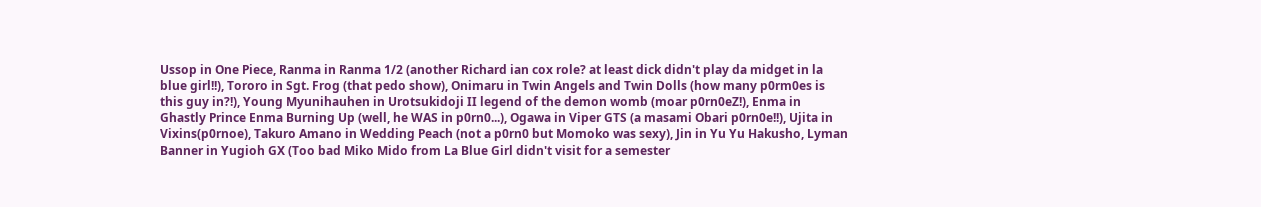Ussop in One Piece, Ranma in Ranma 1/2 (another Richard ian cox role? at least dick didn't play da midget in la blue girl!!), Tororo in Sgt. Frog (that pedo show), Onimaru in Twin Angels and Twin Dolls (how many p0rm0es is this guy in?!), Young Myunihauhen in Urotsukidoji II legend of the demon womb (moar p0rn0eZ!), Enma in Ghastly Prince Enma Burning Up (well, he WAS in p0rn0...), Ogawa in Viper GTS (a masami Obari p0rn0e!!), Ujita in Vixins(p0rnoe), Takuro Amano in Wedding Peach (not a p0rn0 but Momoko was sexy), Jin in Yu Yu Hakusho, Lyman Banner in Yugioh GX (Too bad Miko Mido from La Blue Girl didn't visit for a semester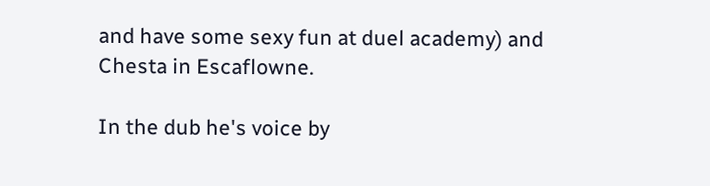and have some sexy fun at duel academy) and Chesta in Escaflowne.

In the dub he's voice by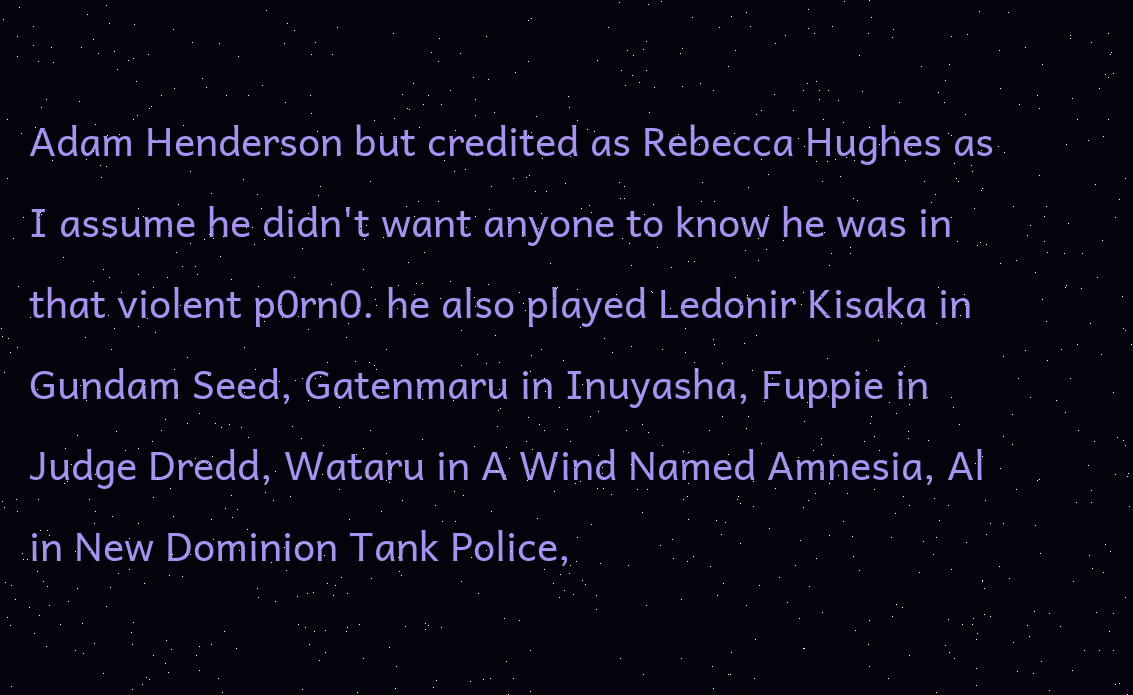Adam Henderson but credited as Rebecca Hughes as I assume he didn't want anyone to know he was in that violent p0rn0. he also played Ledonir Kisaka in Gundam Seed, Gatenmaru in Inuyasha, Fuppie in Judge Dredd, Wataru in A Wind Named Amnesia, Al in New Dominion Tank Police,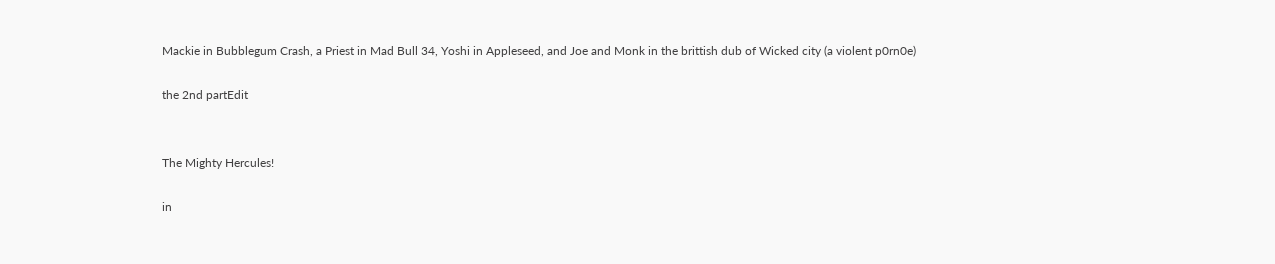Mackie in Bubblegum Crash, a Priest in Mad Bull 34, Yoshi in Appleseed, and Joe and Monk in the brittish dub of Wicked city (a violent p0rn0e)

the 2nd partEdit


The Mighty Hercules!

in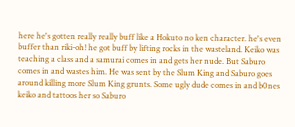here he's gotten really really buff like a Hokuto no ken character. he's even buffer than riki-oh! he got buff by lifting rocks in the wasteland. Keiko was teaching a class and a samurai comes in and gets her nude. But Saburo comes in and wastes him. He was sent by the Slum King and Saburo goes around killing more Slum King grunts. Some ugly dude comes in and b0nes keiko and tattoos her so Saburo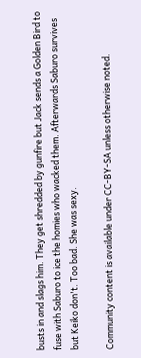busts in and slags him. They get shredded by gunfire but Jack sends a Golden Bird to fuse with Saburo to ice the homies who wacked them. Afterwards Saburo survives but Keiko don't. Too bad. She was sexy.

Community content is available under CC-BY-SA unless otherwise noted.